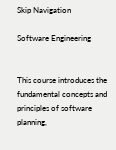Skip Navigation

Software Engineering


This course introduces the fundamental concepts and principles of software planning,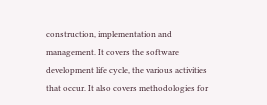construction, implementation and management. It covers the software development life cycle, the various activities that occur. It also covers methodologies for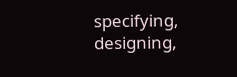specifying, designing,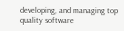developing, and managing top quality software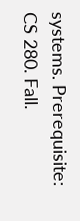systems. Prerequisite: CS 280. Fall.